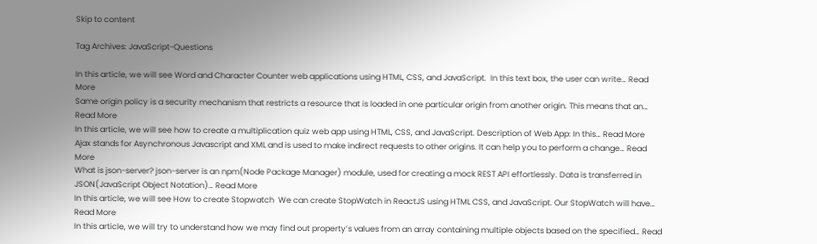Skip to content

Tag Archives: JavaScript-Questions

In this article, we will see Word and Character Counter web applications using HTML, CSS, and JavaScript.  In this text box, the user can write… Read More
Same origin policy is a security mechanism that restricts a resource that is loaded in one particular origin from another origin. This means that an… Read More
In this article, we will see how to create a multiplication quiz web app using HTML, CSS, and JavaScript. Description of Web App: In this… Read More
Ajax stands for Asynchronous Javascript and XML and is used to make indirect requests to other origins. It can help you to perform a change… Read More
What is json-server? json-server is an npm(Node Package Manager) module, used for creating a mock REST API effortlessly. Data is transferred in JSON(JavaScript Object Notation)… Read More
In this article, we will see How to create Stopwatch  We can create StopWatch in ReactJS using HTML CSS, and JavaScript. Our StopWatch will have… Read More
In this article, we will try to understand how we may find out property’s values from an array containing multiple objects based on the specified… Read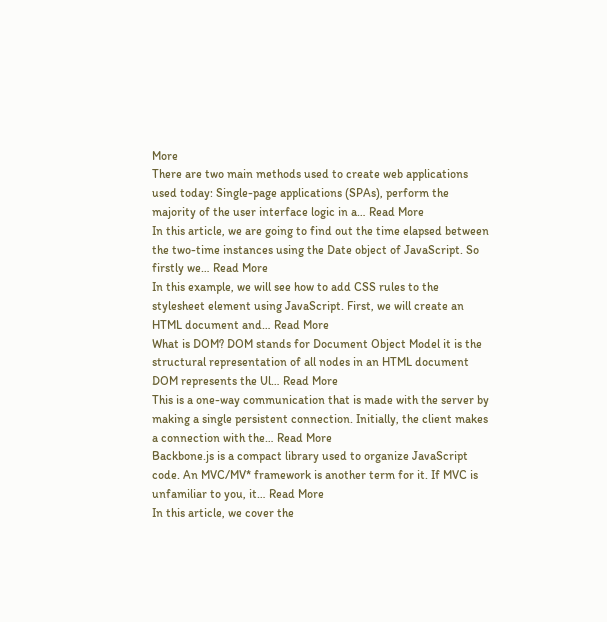More
There are two main methods used to create web applications used today: Single-page applications (SPAs), perform the majority of the user interface logic in a… Read More
In this article, we are going to find out the time elapsed between the two-time instances using the Date object of JavaScript. So firstly we… Read More
In this example, we will see how to add CSS rules to the stylesheet element using JavaScript. First, we will create an HTML document and… Read More
What is DOM? DOM stands for Document Object Model it is the structural representation of all nodes in an HTML document DOM represents the Ul… Read More
This is a one-way communication that is made with the server by making a single persistent connection. Initially, the client makes a connection with the… Read More
Backbone.js is a compact library used to organize JavaScript code. An MVC/MV* framework is another term for it. If MVC is unfamiliar to you, it… Read More
In this article, we cover the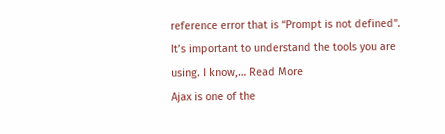reference error that is “Prompt is not defined”. It’s important to understand the tools you are using. I know,… Read More
Ajax is one of the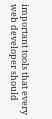important tools that every web developer should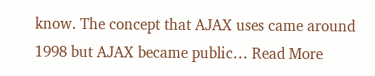know. The concept that AJAX uses came around 1998 but AJAX became public… Read More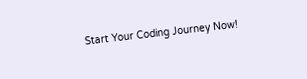Start Your Coding Journey Now!